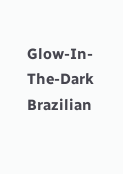Glow-In-The-Dark Brazilian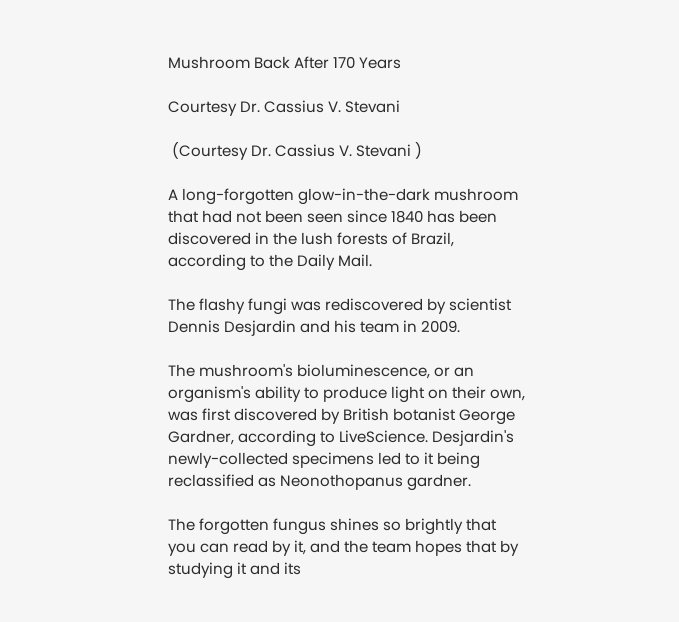Mushroom Back After 170 Years

Courtesy Dr. Cassius V. Stevani

 (Courtesy Dr. Cassius V. Stevani )

A long-forgotten glow-in-the-dark mushroom that had not been seen since 1840 has been discovered in the lush forests of Brazil, according to the Daily Mail.

The flashy fungi was rediscovered by scientist Dennis Desjardin and his team in 2009.

The mushroom's bioluminescence, or an organism's ability to produce light on their own, was first discovered by British botanist George Gardner, according to LiveScience. Desjardin's newly-collected specimens led to it being reclassified as Neonothopanus gardner.

The forgotten fungus shines so brightly that you can read by it, and the team hopes that by studying it and its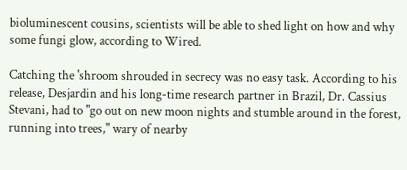bioluminescent cousins, scientists will be able to shed light on how and why some fungi glow, according to Wired.

Catching the 'shroom shrouded in secrecy was no easy task. According to his release, Desjardin and his long-time research partner in Brazil, Dr. Cassius Stevani, had to "go out on new moon nights and stumble around in the forest, running into trees," wary of nearby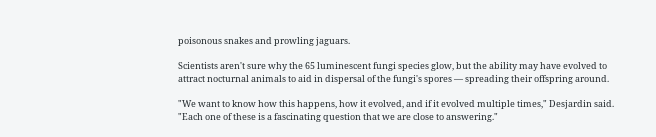poisonous snakes and prowling jaguars.

Scientists aren't sure why the 65 luminescent fungi species glow, but the ability may have evolved to attract nocturnal animals to aid in dispersal of the fungi's spores — spreading their offspring around.

"We want to know how this happens, how it evolved, and if it evolved multiple times," Desjardin said. "Each one of these is a fascinating question that we are close to answering."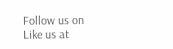Follow us on
Like us at